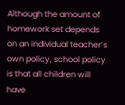Although the amount of homework set depends on an individual teacher’s own policy, school policy is that all children will have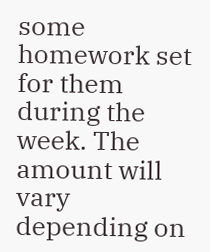some homework set for them during the week. The amount will vary depending on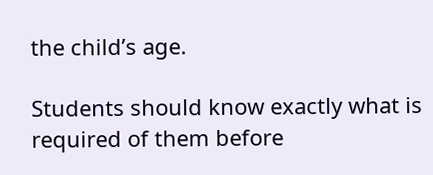the child’s age.

Students should know exactly what is required of them before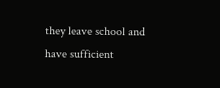they leave school and have sufficient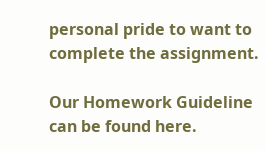personal pride to want to complete the assignment.

Our Homework Guideline can be found here.